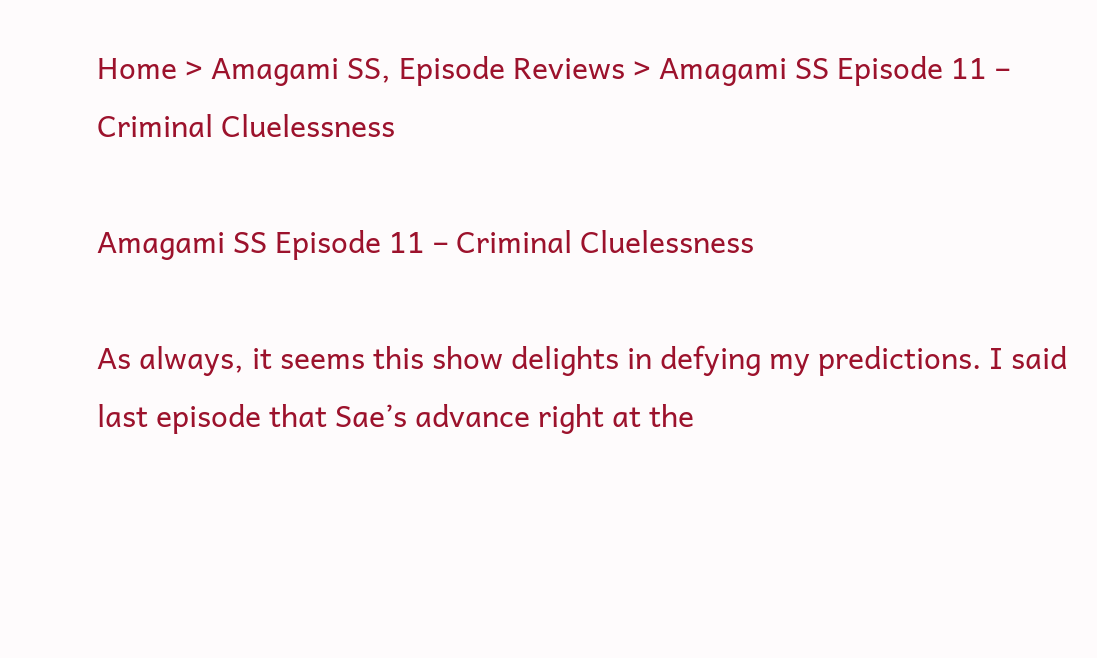Home > Amagami SS, Episode Reviews > Amagami SS Episode 11 – Criminal Cluelessness

Amagami SS Episode 11 – Criminal Cluelessness

As always, it seems this show delights in defying my predictions. I said last episode that Sae’s advance right at the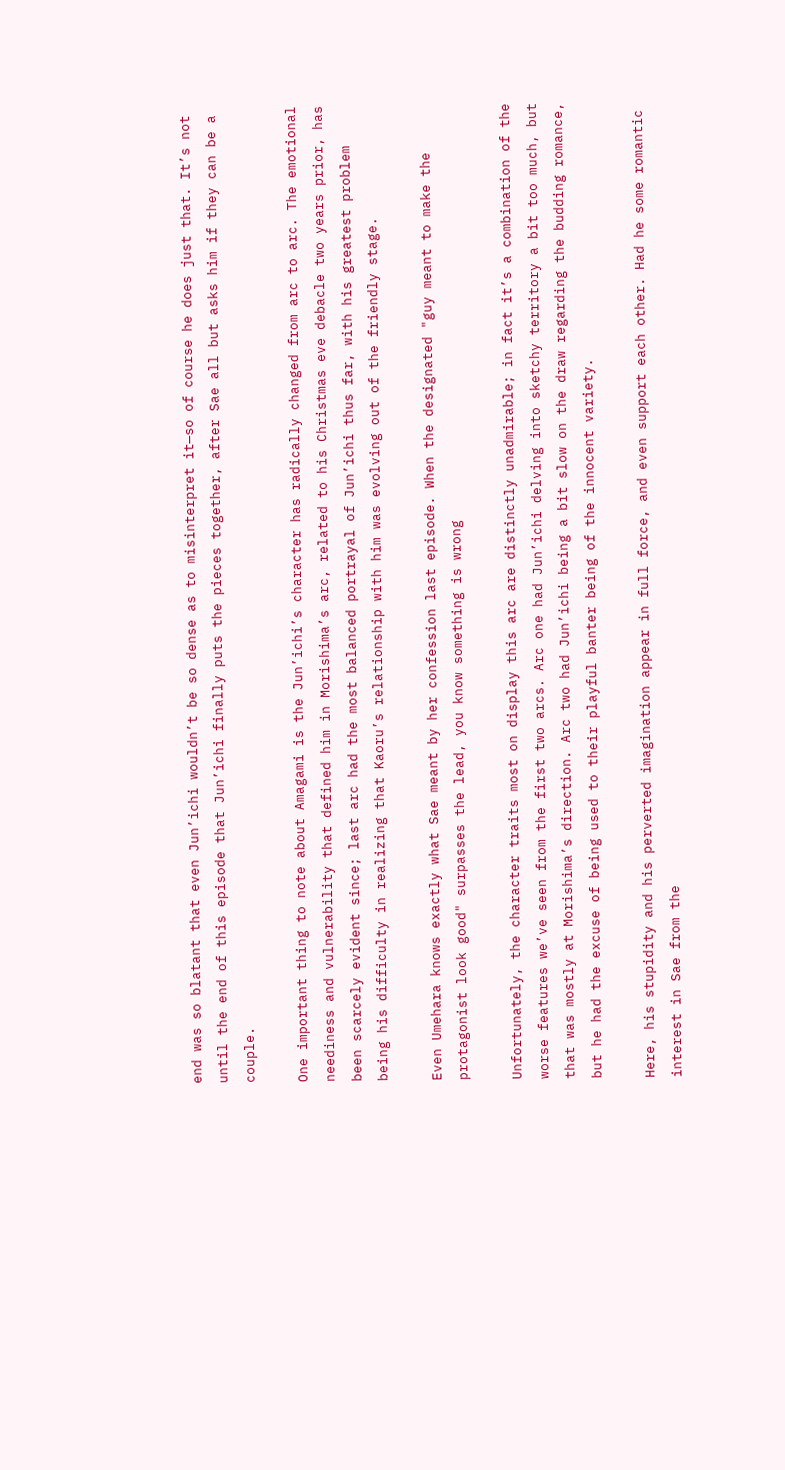end was so blatant that even Jun’ichi wouldn’t be so dense as to misinterpret it—so of course he does just that. It’s not until the end of this episode that Jun’ichi finally puts the pieces together, after Sae all but asks him if they can be a couple.

One important thing to note about Amagami is the Jun’ichi’s character has radically changed from arc to arc. The emotional neediness and vulnerability that defined him in Morishima’s arc, related to his Christmas eve debacle two years prior, has been scarcely evident since; last arc had the most balanced portrayal of Jun’ichi thus far, with his greatest problem being his difficulty in realizing that Kaoru’s relationship with him was evolving out of the friendly stage.

Even Umehara knows exactly what Sae meant by her confession last episode. When the designated "guy meant to make the protagonist look good" surpasses the lead, you know something is wrong

Unfortunately, the character traits most on display this arc are distinctly unadmirable; in fact it’s a combination of the worse features we’ve seen from the first two arcs. Arc one had Jun’ichi delving into sketchy territory a bit too much, but that was mostly at Morishima’s direction. Arc two had Jun’ichi being a bit slow on the draw regarding the budding romance, but he had the excuse of being used to their playful banter being of the innocent variety.

Here, his stupidity and his perverted imagination appear in full force, and even support each other. Had he some romantic interest in Sae from the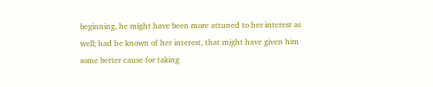beginning, he might have been more attuned to her interest as well; had he known of her interest, that might have given him some better cause for taking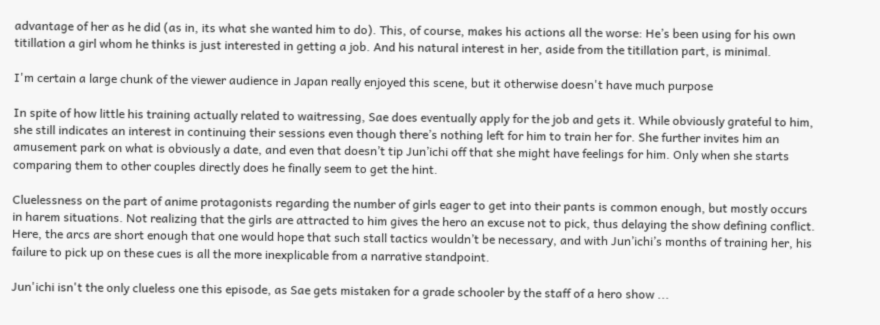advantage of her as he did (as in, its what she wanted him to do). This, of course, makes his actions all the worse: He’s been using for his own titillation a girl whom he thinks is just interested in getting a job. And his natural interest in her, aside from the titillation part, is minimal.

I'm certain a large chunk of the viewer audience in Japan really enjoyed this scene, but it otherwise doesn't have much purpose

In spite of how little his training actually related to waitressing, Sae does eventually apply for the job and gets it. While obviously grateful to him, she still indicates an interest in continuing their sessions even though there’s nothing left for him to train her for. She further invites him an amusement park on what is obviously a date, and even that doesn’t tip Jun’ichi off that she might have feelings for him. Only when she starts comparing them to other couples directly does he finally seem to get the hint.

Cluelessness on the part of anime protagonists regarding the number of girls eager to get into their pants is common enough, but mostly occurs in harem situations. Not realizing that the girls are attracted to him gives the hero an excuse not to pick, thus delaying the show defining conflict. Here, the arcs are short enough that one would hope that such stall tactics wouldn’t be necessary, and with Jun’ichi’s months of training her, his failure to pick up on these cues is all the more inexplicable from a narrative standpoint.

Jun'ichi isn't the only clueless one this episode, as Sae gets mistaken for a grade schooler by the staff of a hero show ...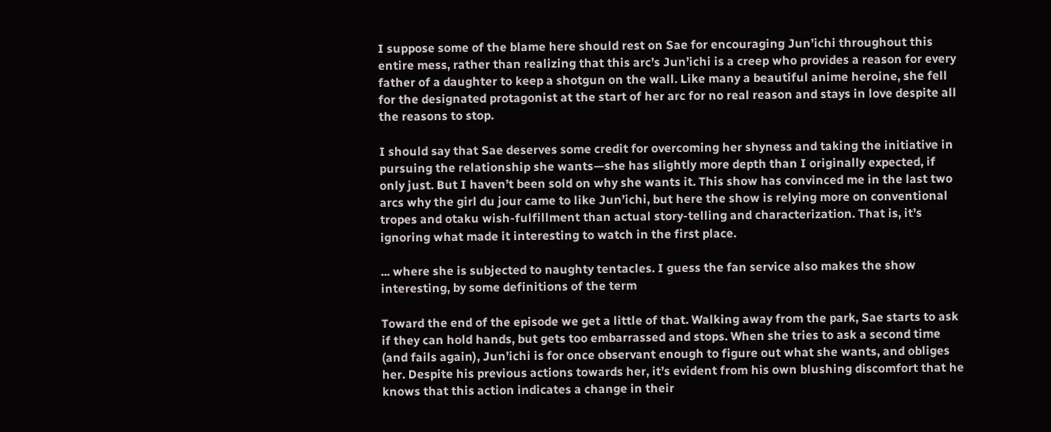I suppose some of the blame here should rest on Sae for encouraging Jun’ichi throughout this entire mess, rather than realizing that this arc’s Jun’ichi is a creep who provides a reason for every father of a daughter to keep a shotgun on the wall. Like many a beautiful anime heroine, she fell for the designated protagonist at the start of her arc for no real reason and stays in love despite all the reasons to stop.

I should say that Sae deserves some credit for overcoming her shyness and taking the initiative in pursuing the relationship she wants—she has slightly more depth than I originally expected, if only just. But I haven’t been sold on why she wants it. This show has convinced me in the last two arcs why the girl du jour came to like Jun’ichi, but here the show is relying more on conventional tropes and otaku wish-fulfillment than actual story-telling and characterization. That is, it’s ignoring what made it interesting to watch in the first place.

... where she is subjected to naughty tentacles. I guess the fan service also makes the show interesting, by some definitions of the term

Toward the end of the episode we get a little of that. Walking away from the park, Sae starts to ask if they can hold hands, but gets too embarrassed and stops. When she tries to ask a second time (and fails again), Jun’ichi is for once observant enough to figure out what she wants, and obliges her. Despite his previous actions towards her, it’s evident from his own blushing discomfort that he knows that this action indicates a change in their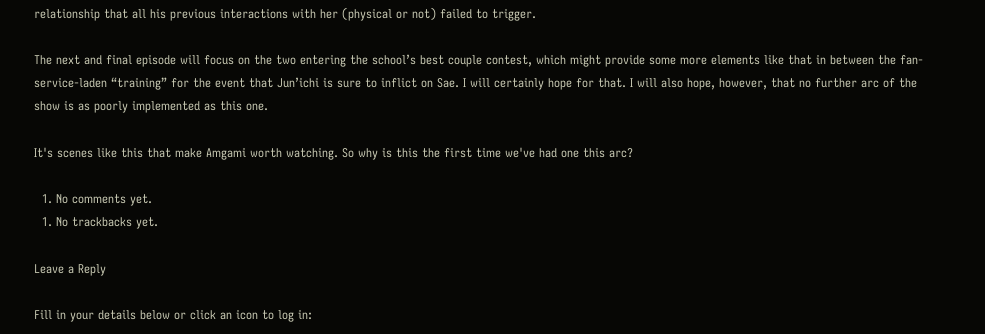relationship that all his previous interactions with her (physical or not) failed to trigger.

The next and final episode will focus on the two entering the school’s best couple contest, which might provide some more elements like that in between the fan-service-laden “training” for the event that Jun’ichi is sure to inflict on Sae. I will certainly hope for that. I will also hope, however, that no further arc of the show is as poorly implemented as this one.

It's scenes like this that make Amgami worth watching. So why is this the first time we've had one this arc?

  1. No comments yet.
  1. No trackbacks yet.

Leave a Reply

Fill in your details below or click an icon to log in: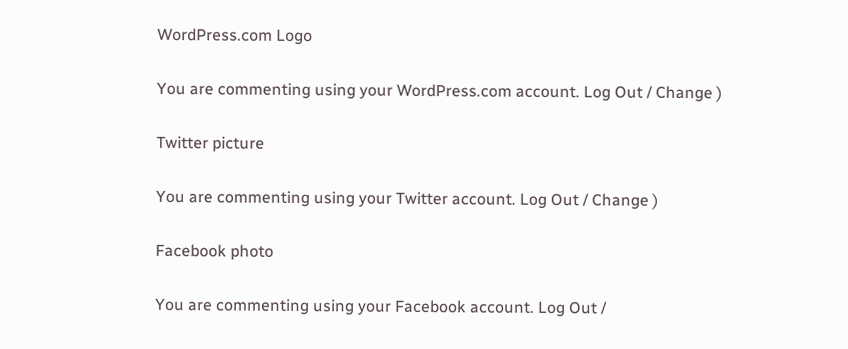WordPress.com Logo

You are commenting using your WordPress.com account. Log Out / Change )

Twitter picture

You are commenting using your Twitter account. Log Out / Change )

Facebook photo

You are commenting using your Facebook account. Log Out /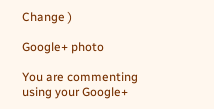Change )

Google+ photo

You are commenting using your Google+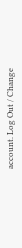account. Log Out / Change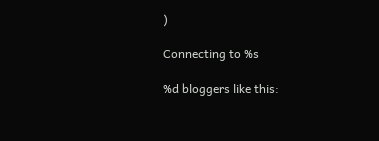)

Connecting to %s

%d bloggers like this: